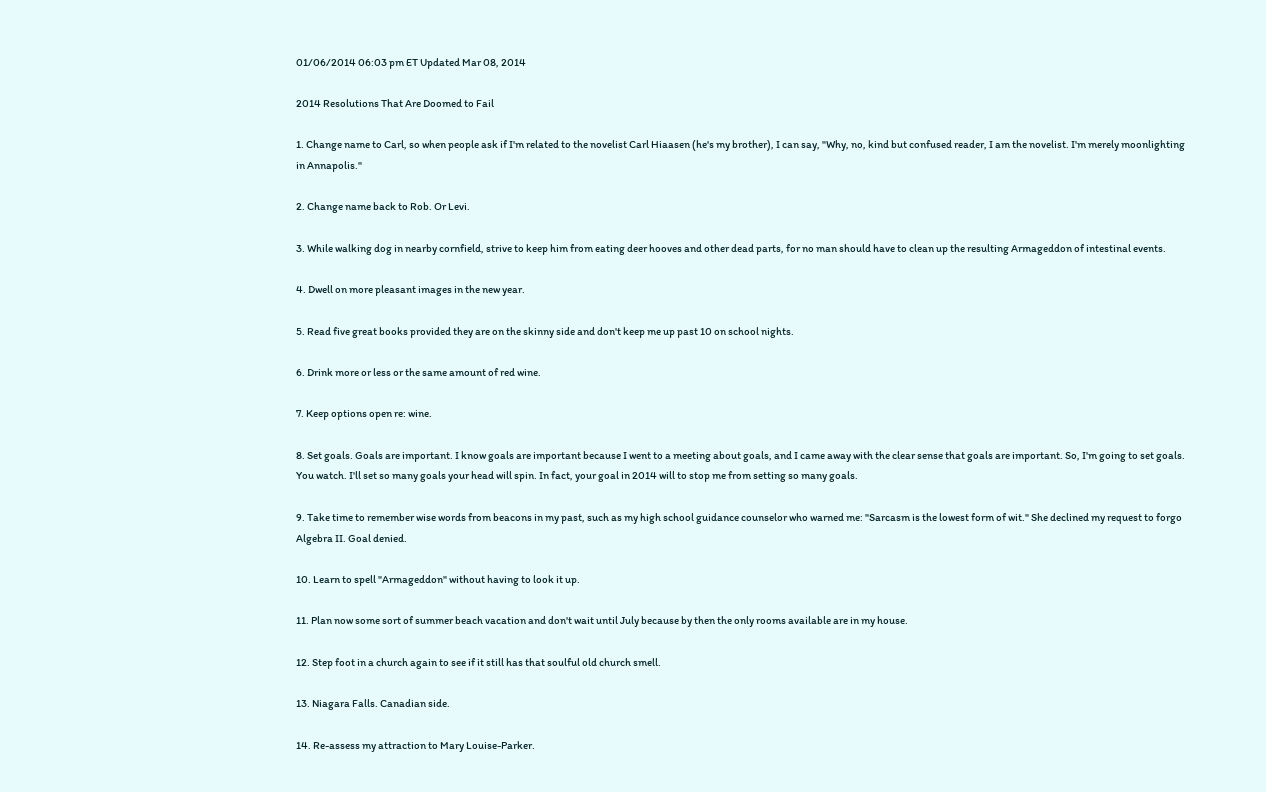01/06/2014 06:03 pm ET Updated Mar 08, 2014

2014 Resolutions That Are Doomed to Fail

1. Change name to Carl, so when people ask if I'm related to the novelist Carl Hiaasen (he's my brother), I can say, "Why, no, kind but confused reader, I am the novelist. I'm merely moonlighting in Annapolis."

2. Change name back to Rob. Or Levi.

3. While walking dog in nearby cornfield, strive to keep him from eating deer hooves and other dead parts, for no man should have to clean up the resulting Armageddon of intestinal events.

4. Dwell on more pleasant images in the new year.

5. Read five great books provided they are on the skinny side and don't keep me up past 10 on school nights.

6. Drink more or less or the same amount of red wine.

7. Keep options open re: wine.

8. Set goals. Goals are important. I know goals are important because I went to a meeting about goals, and I came away with the clear sense that goals are important. So, I'm going to set goals. You watch. I'll set so many goals your head will spin. In fact, your goal in 2014 will to stop me from setting so many goals.

9. Take time to remember wise words from beacons in my past, such as my high school guidance counselor who warned me: "Sarcasm is the lowest form of wit." She declined my request to forgo Algebra II. Goal denied.

10. Learn to spell "Armageddon" without having to look it up.

11. Plan now some sort of summer beach vacation and don't wait until July because by then the only rooms available are in my house.

12. Step foot in a church again to see if it still has that soulful old church smell.

13. Niagara Falls. Canadian side.

14. Re-assess my attraction to Mary Louise-Parker.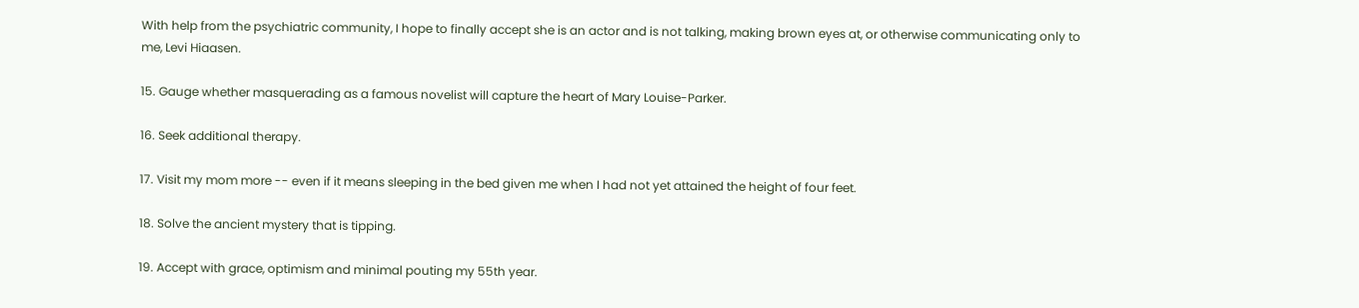With help from the psychiatric community, I hope to finally accept she is an actor and is not talking, making brown eyes at, or otherwise communicating only to me, Levi Hiaasen.

15. Gauge whether masquerading as a famous novelist will capture the heart of Mary Louise-Parker.

16. Seek additional therapy.

17. Visit my mom more -- even if it means sleeping in the bed given me when I had not yet attained the height of four feet.

18. Solve the ancient mystery that is tipping.

19. Accept with grace, optimism and minimal pouting my 55th year.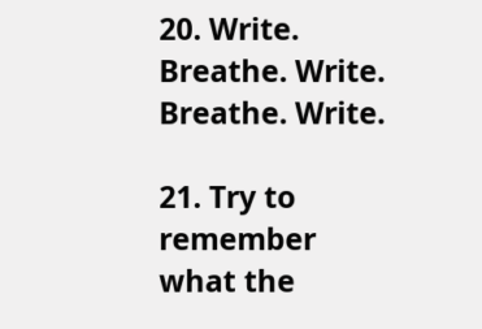20. Write. Breathe. Write. Breathe. Write.

21. Try to remember what the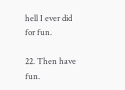hell I ever did for fun.

22. Then have fun.